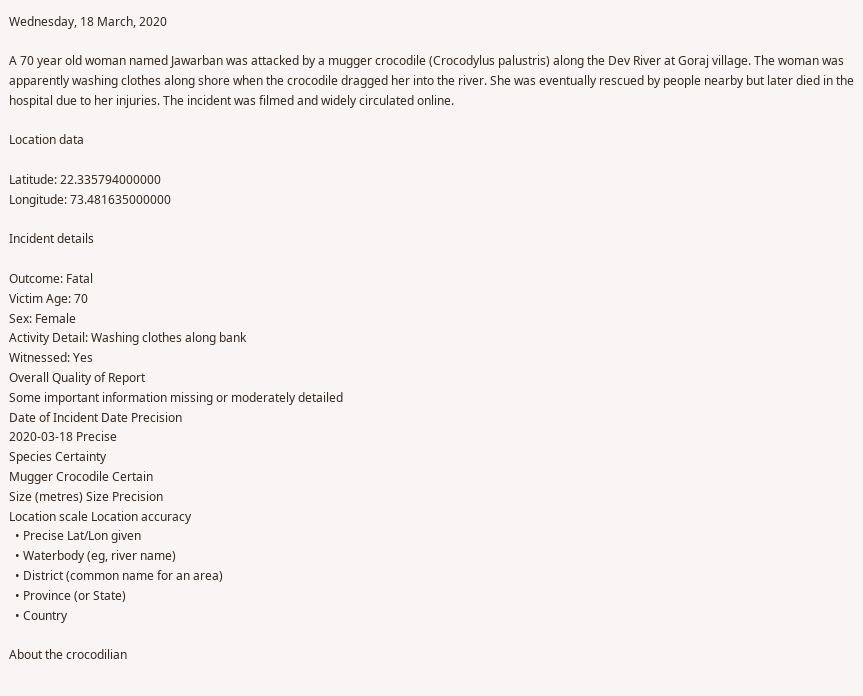Wednesday, 18 March, 2020

A 70 year old woman named Jawarban was attacked by a mugger crocodile (Crocodylus palustris) along the Dev River at Goraj village. The woman was apparently washing clothes along shore when the crocodile dragged her into the river. She was eventually rescued by people nearby but later died in the hospital due to her injuries. The incident was filmed and widely circulated online.

Location data

Latitude: 22.335794000000
Longitude: 73.481635000000

Incident details

Outcome: Fatal
Victim Age: 70
Sex: Female
Activity Detail: Washing clothes along bank
Witnessed: Yes
Overall Quality of Report
Some important information missing or moderately detailed
Date of Incident Date Precision
2020-03-18 Precise
Species Certainty
Mugger Crocodile Certain
Size (metres) Size Precision
Location scale Location accuracy
  • Precise Lat/Lon given
  • Waterbody (eg, river name)
  • District (common name for an area)
  • Province (or State)
  • Country

About the crocodilian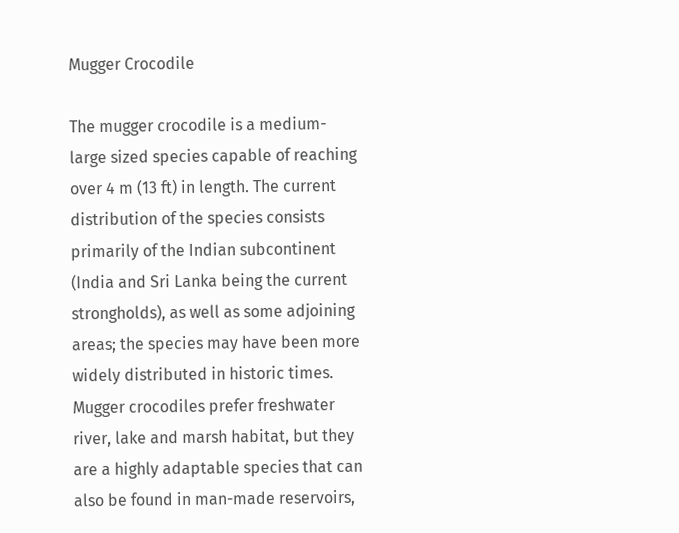Mugger Crocodile

The mugger crocodile is a medium-large sized species capable of reaching over 4 m (13 ft) in length. The current distribution of the species consists primarily of the Indian subcontinent (India and Sri Lanka being the current strongholds), as well as some adjoining areas; the species may have been more widely distributed in historic times. Mugger crocodiles prefer freshwater river, lake and marsh habitat, but they are a highly adaptable species that can also be found in man-made reservoirs,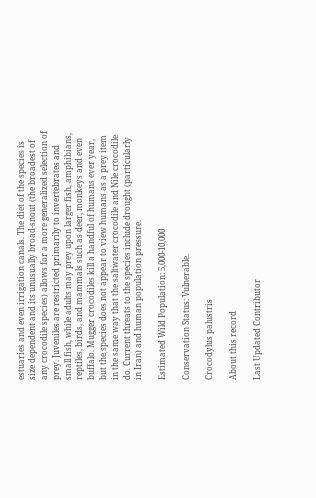estuaries and even irrigation canals. The diet of the species is size dependent and its unusually broad-snout (the broadest of any crocodile species) allows for a more generalized selection of prey. Juveniles are restricted primarily to invertebrates and small fish, while adults may prey upon larger fish, amphibians, reptiles, birds, and mammals such as deer, monkeys and even buffalo. Mugger crocodiles kill a handful of humans ever year, but the species does not appear to view humans as a prey item in the same way that the saltwater crocodile and Nile crocodile do. Current threats to the species include drought (particularly in Iran) and human population pressure.

Estimated Wild Population: 5,000-10,000

Conservation Status: Vulnerable.

Crocodylus palustris

About this record

Last Updated Contributor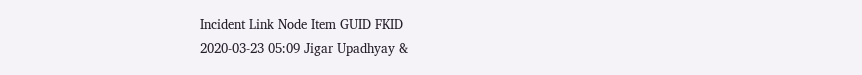Incident Link Node Item GUID FKID
2020-03-23 05:09 Jigar Upadhyay &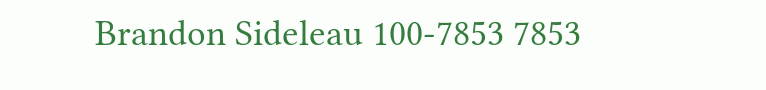Brandon Sideleau 100-7853 7853